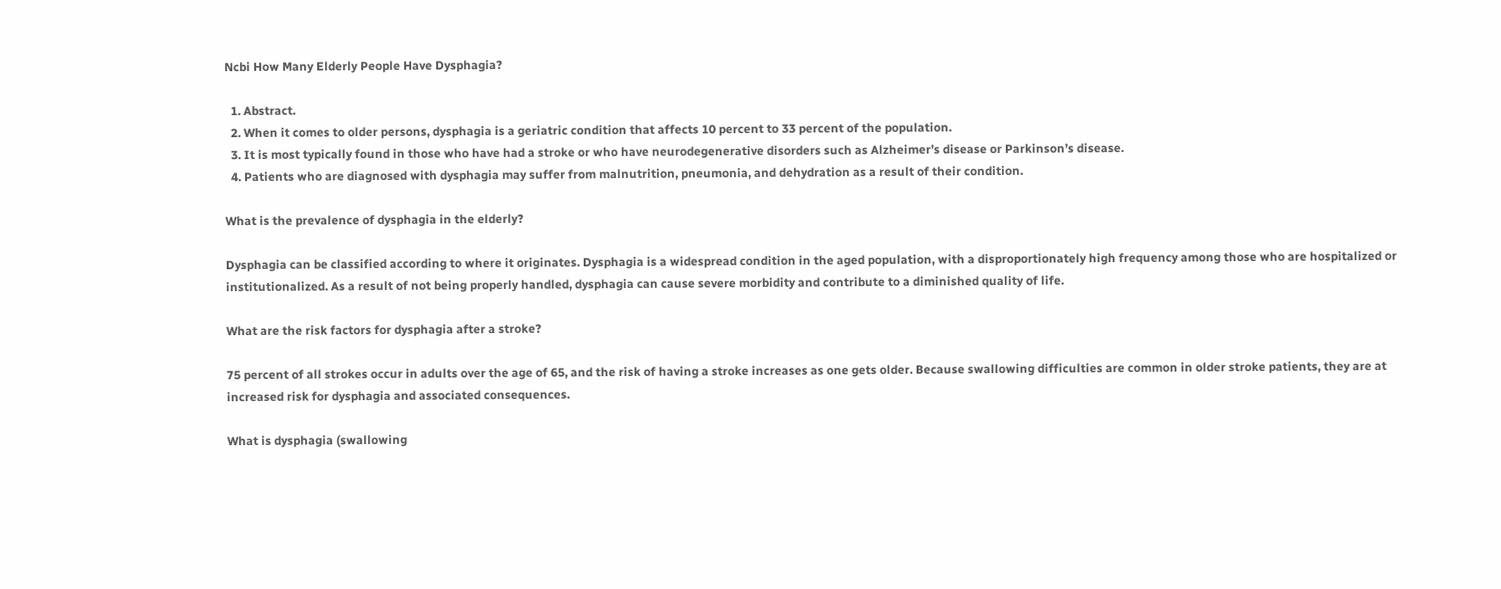Ncbi How Many Elderly People Have Dysphagia?

  1. Abstract.
  2. When it comes to older persons, dysphagia is a geriatric condition that affects 10 percent to 33 percent of the population.
  3. It is most typically found in those who have had a stroke or who have neurodegenerative disorders such as Alzheimer’s disease or Parkinson’s disease.
  4. Patients who are diagnosed with dysphagia may suffer from malnutrition, pneumonia, and dehydration as a result of their condition.

What is the prevalence of dysphagia in the elderly?

Dysphagia can be classified according to where it originates. Dysphagia is a widespread condition in the aged population, with a disproportionately high frequency among those who are hospitalized or institutionalized. As a result of not being properly handled, dysphagia can cause severe morbidity and contribute to a diminished quality of life.

What are the risk factors for dysphagia after a stroke?

75 percent of all strokes occur in adults over the age of 65, and the risk of having a stroke increases as one gets older. Because swallowing difficulties are common in older stroke patients, they are at increased risk for dysphagia and associated consequences.

What is dysphagia (swallowing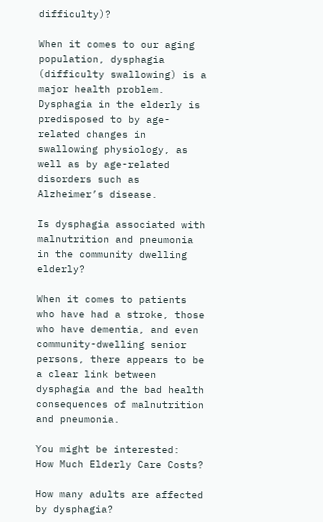difficulty)?

When it comes to our aging population, dysphagia (difficulty swallowing) is a major health problem. Dysphagia in the elderly is predisposed to by age-related changes in swallowing physiology, as well as by age-related disorders such as Alzheimer’s disease.

Is dysphagia associated with malnutrition and pneumonia in the community dwelling elderly?

When it comes to patients who have had a stroke, those who have dementia, and even community-dwelling senior persons, there appears to be a clear link between dysphagia and the bad health consequences of malnutrition and pneumonia.

You might be interested:  How Much Elderly Care Costs?

How many adults are affected by dysphagia?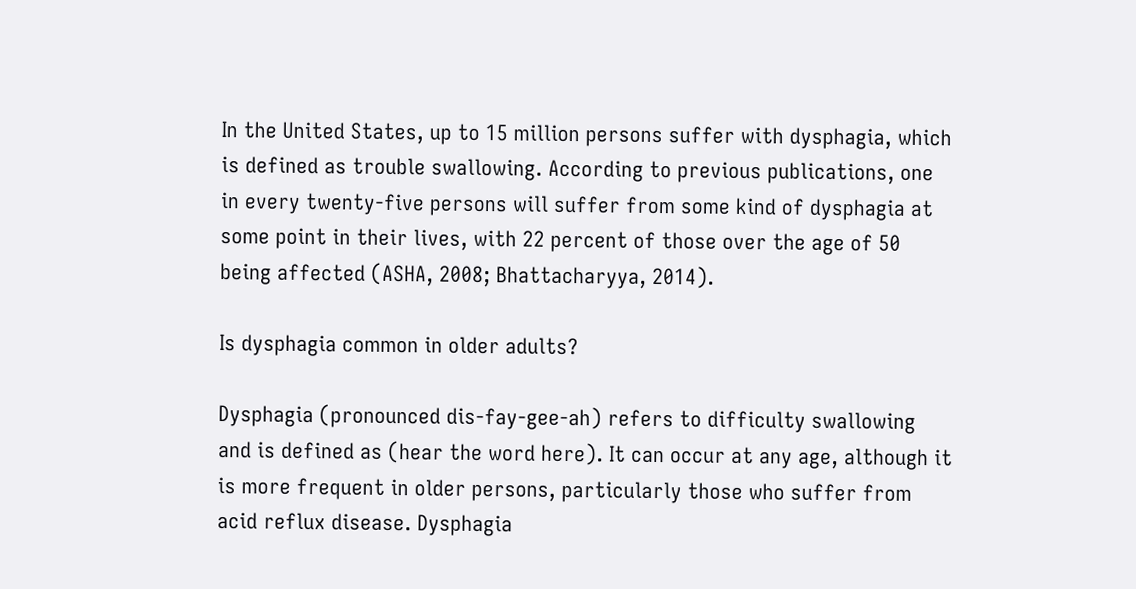In the United States, up to 15 million persons suffer with dysphagia, which is defined as trouble swallowing. According to previous publications, one in every twenty-five persons will suffer from some kind of dysphagia at some point in their lives, with 22 percent of those over the age of 50 being affected (ASHA, 2008; Bhattacharyya, 2014).

Is dysphagia common in older adults?

Dysphagia (pronounced dis-fay-gee-ah) refers to difficulty swallowing and is defined as (hear the word here). It can occur at any age, although it is more frequent in older persons, particularly those who suffer from acid reflux disease. Dysphagia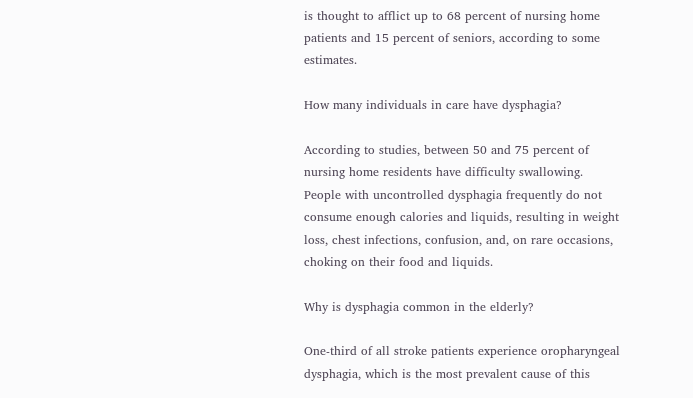is thought to afflict up to 68 percent of nursing home patients and 15 percent of seniors, according to some estimates.

How many individuals in care have dysphagia?

According to studies, between 50 and 75 percent of nursing home residents have difficulty swallowing. People with uncontrolled dysphagia frequently do not consume enough calories and liquids, resulting in weight loss, chest infections, confusion, and, on rare occasions, choking on their food and liquids.

Why is dysphagia common in the elderly?

One-third of all stroke patients experience oropharyngeal dysphagia, which is the most prevalent cause of this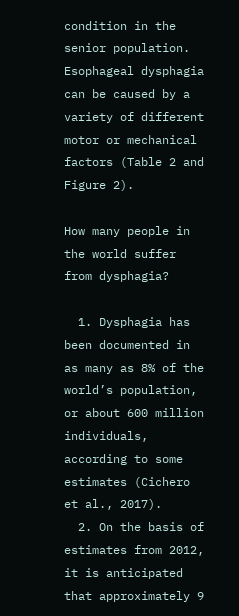condition in the senior population. Esophageal dysphagia can be caused by a variety of different motor or mechanical factors (Table 2 and Figure 2).

How many people in the world suffer from dysphagia?

  1. Dysphagia has been documented in as many as 8% of the world’s population, or about 600 million individuals, according to some estimates (Cichero et al., 2017).
  2. On the basis of estimates from 2012, it is anticipated that approximately 9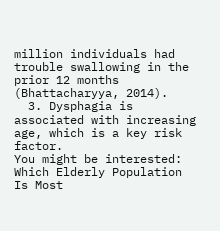million individuals had trouble swallowing in the prior 12 months (Bhattacharyya, 2014).
  3. Dysphagia is associated with increasing age, which is a key risk factor.
You might be interested:  Which Elderly Population Is Most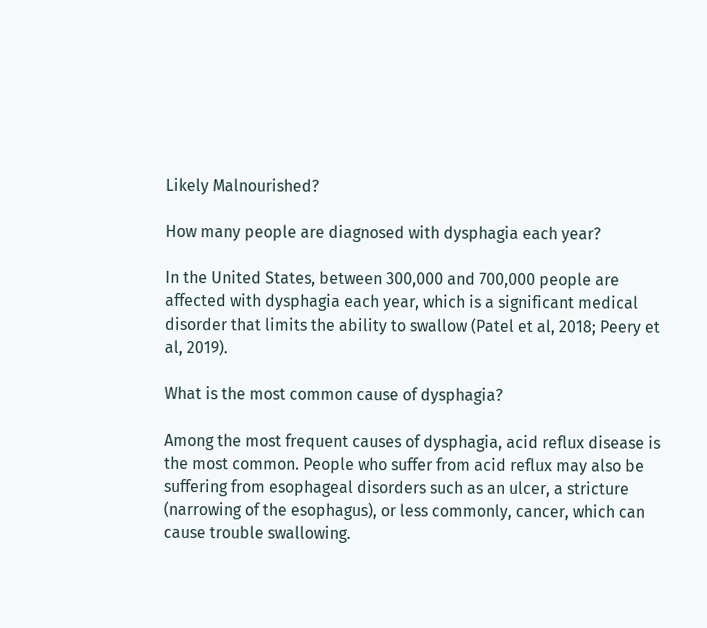Likely Malnourished?

How many people are diagnosed with dysphagia each year?

In the United States, between 300,000 and 700,000 people are affected with dysphagia each year, which is a significant medical disorder that limits the ability to swallow (Patel et al, 2018; Peery et al, 2019).

What is the most common cause of dysphagia?

Among the most frequent causes of dysphagia, acid reflux disease is the most common. People who suffer from acid reflux may also be suffering from esophageal disorders such as an ulcer, a stricture (narrowing of the esophagus), or less commonly, cancer, which can cause trouble swallowing.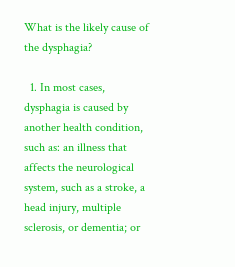What is the likely cause of the dysphagia?

  1. In most cases, dysphagia is caused by another health condition, such as: an illness that affects the neurological system, such as a stroke, a head injury, multiple sclerosis, or dementia; or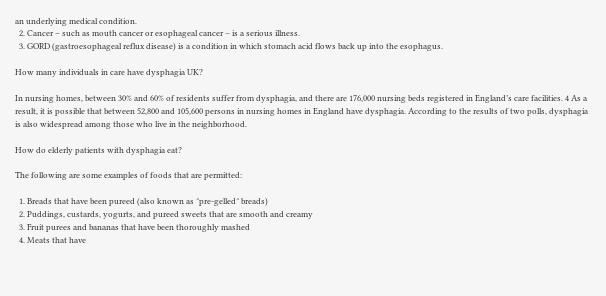an underlying medical condition.
  2. Cancer – such as mouth cancer or esophageal cancer – is a serious illness.
  3. GORD (gastroesophageal reflux disease) is a condition in which stomach acid flows back up into the esophagus.

How many individuals in care have dysphagia UK?

In nursing homes, between 30% and 60% of residents suffer from dysphagia, and there are 176,000 nursing beds registered in England’s care facilities. 4 As a result, it is possible that between 52,800 and 105,600 persons in nursing homes in England have dysphagia. According to the results of two polls, dysphagia is also widespread among those who live in the neighborhood.

How do elderly patients with dysphagia eat?

The following are some examples of foods that are permitted:

  1. Breads that have been pureed (also known as ″pre-gelled″ breads)
  2. Puddings, custards, yogurts, and pureed sweets that are smooth and creamy
  3. Fruit purees and bananas that have been thoroughly mashed
  4. Meats that have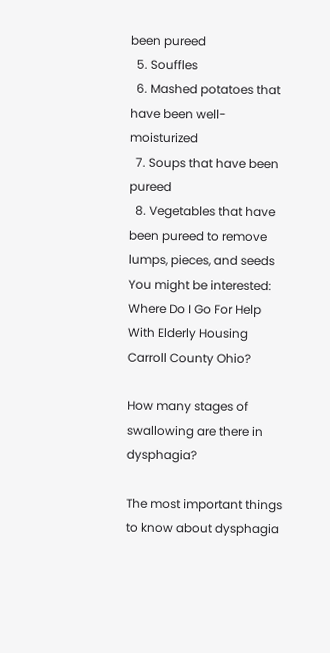been pureed
  5. Souffles
  6. Mashed potatoes that have been well-moisturized
  7. Soups that have been pureed
  8. Vegetables that have been pureed to remove lumps, pieces, and seeds
You might be interested:  Where Do I Go For Help With Elderly Housing Carroll County Ohio?

How many stages of swallowing are there in dysphagia?

The most important things to know about dysphagia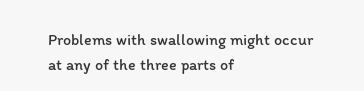Problems with swallowing might occur at any of the three parts of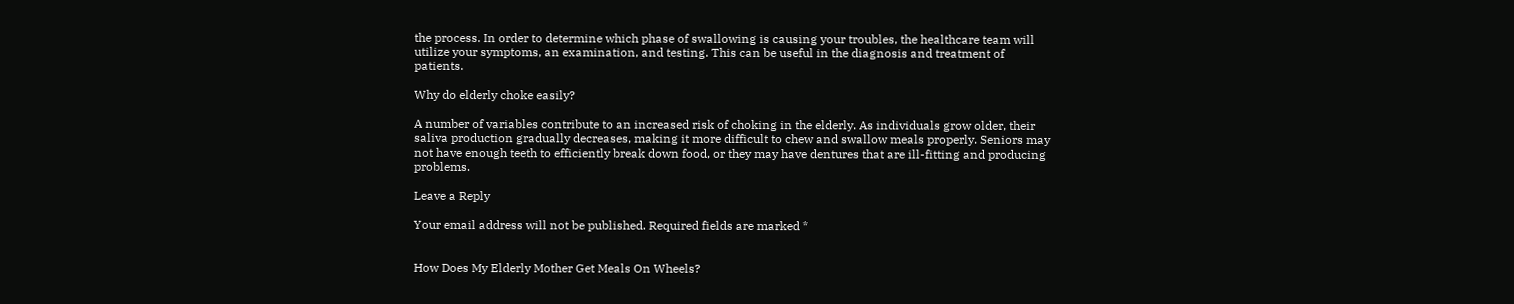the process. In order to determine which phase of swallowing is causing your troubles, the healthcare team will utilize your symptoms, an examination, and testing. This can be useful in the diagnosis and treatment of patients.

Why do elderly choke easily?

A number of variables contribute to an increased risk of choking in the elderly. As individuals grow older, their saliva production gradually decreases, making it more difficult to chew and swallow meals properly. Seniors may not have enough teeth to efficiently break down food, or they may have dentures that are ill-fitting and producing problems.

Leave a Reply

Your email address will not be published. Required fields are marked *


How Does My Elderly Mother Get Meals On Wheels?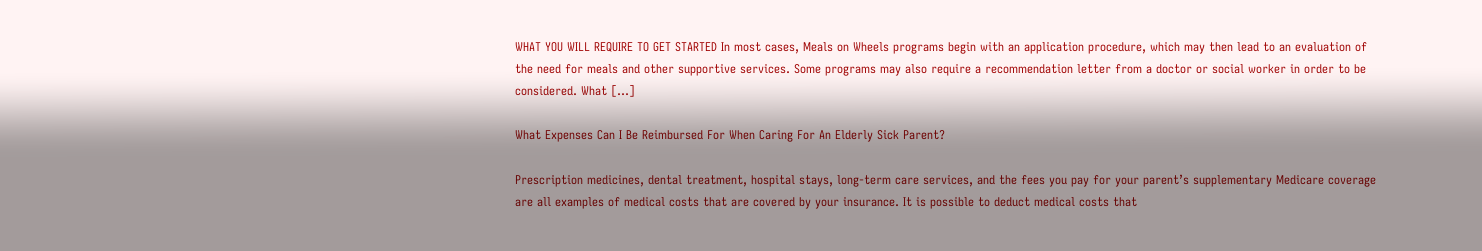WHAT YOU WILL REQUIRE TO GET STARTED In most cases, Meals on Wheels programs begin with an application procedure, which may then lead to an evaluation of the need for meals and other supportive services. Some programs may also require a recommendation letter from a doctor or social worker in order to be considered. What […]

What Expenses Can I Be Reimbursed For When Caring For An Elderly Sick Parent?

Prescription medicines, dental treatment, hospital stays, long-term care services, and the fees you pay for your parent’s supplementary Medicare coverage are all examples of medical costs that are covered by your insurance. It is possible to deduct medical costs that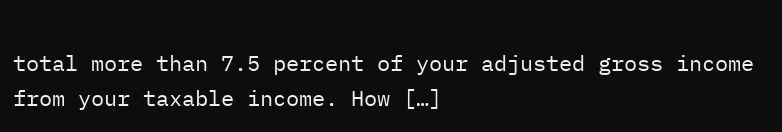total more than 7.5 percent of your adjusted gross income from your taxable income. How […]